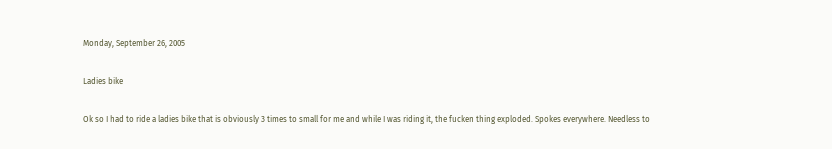Monday, September 26, 2005

Ladies bike

Ok so I had to ride a ladies bike that is obviously 3 times to small for me and while I was riding it, the fucken thing exploded. Spokes everywhere. Needless to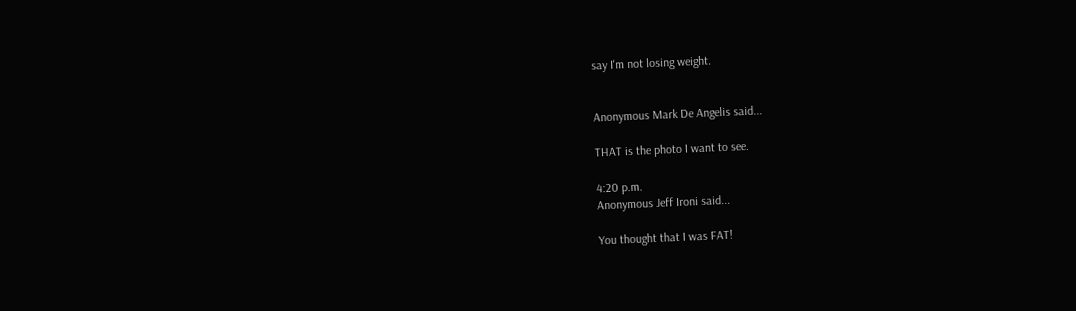say I'm not losing weight.


Anonymous Mark De Angelis said...

THAT is the photo I want to see.

4:20 p.m.
Anonymous Jeff Ironi said...

You thought that I was FAT!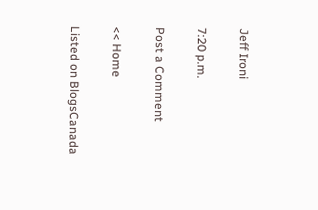Jeff Ironi

7:20 p.m.

Post a Comment

<< Home

Listed on BlogsCanada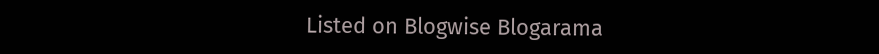Listed on Blogwise Blogarama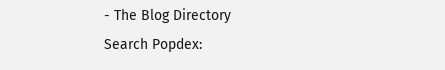- The Blog Directory
Search Popdex: